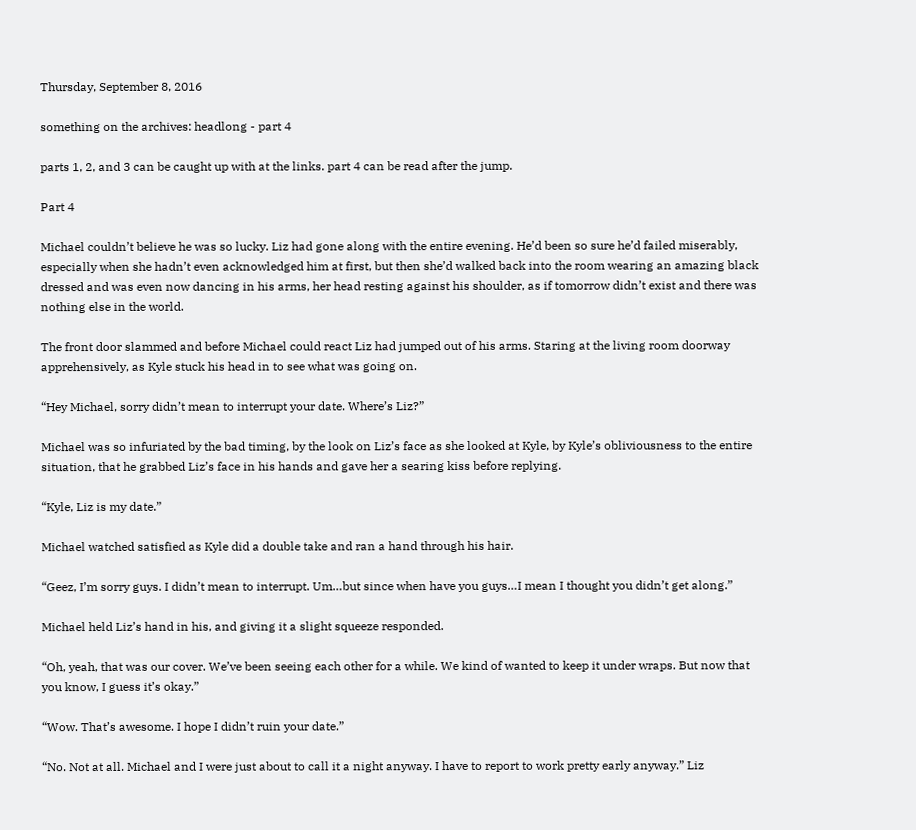Thursday, September 8, 2016

something on the archives: headlong - part 4

parts 1, 2, and 3 can be caught up with at the links. part 4 can be read after the jump.

Part 4

Michael couldn’t believe he was so lucky. Liz had gone along with the entire evening. He’d been so sure he’d failed miserably, especially when she hadn’t even acknowledged him at first, but then she’d walked back into the room wearing an amazing black dressed and was even now dancing in his arms, her head resting against his shoulder, as if tomorrow didn’t exist and there was nothing else in the world.

The front door slammed and before Michael could react Liz had jumped out of his arms. Staring at the living room doorway apprehensively, as Kyle stuck his head in to see what was going on.

“Hey Michael, sorry didn’t mean to interrupt your date. Where’s Liz?”

Michael was so infuriated by the bad timing, by the look on Liz’s face as she looked at Kyle, by Kyle’s obliviousness to the entire situation, that he grabbed Liz’s face in his hands and gave her a searing kiss before replying.

“Kyle, Liz is my date.”

Michael watched satisfied as Kyle did a double take and ran a hand through his hair.

“Geez, I’m sorry guys. I didn’t mean to interrupt. Um…but since when have you guys…I mean I thought you didn’t get along.”

Michael held Liz’s hand in his, and giving it a slight squeeze responded.

“Oh, yeah, that was our cover. We’ve been seeing each other for a while. We kind of wanted to keep it under wraps. But now that you know, I guess it’s okay.”

“Wow. That’s awesome. I hope I didn’t ruin your date.”

“No. Not at all. Michael and I were just about to call it a night anyway. I have to report to work pretty early anyway.” Liz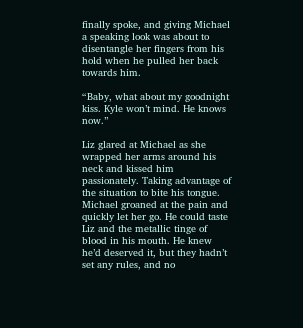finally spoke, and giving Michael a speaking look was about to disentangle her fingers from his hold when he pulled her back towards him.

“Baby, what about my goodnight kiss. Kyle won’t mind. He knows now.”

Liz glared at Michael as she wrapped her arms around his neck and kissed him passionately. Taking advantage of the situation to bite his tongue. Michael groaned at the pain and quickly let her go. He could taste Liz and the metallic tinge of blood in his mouth. He knew he’d deserved it, but they hadn’t set any rules, and no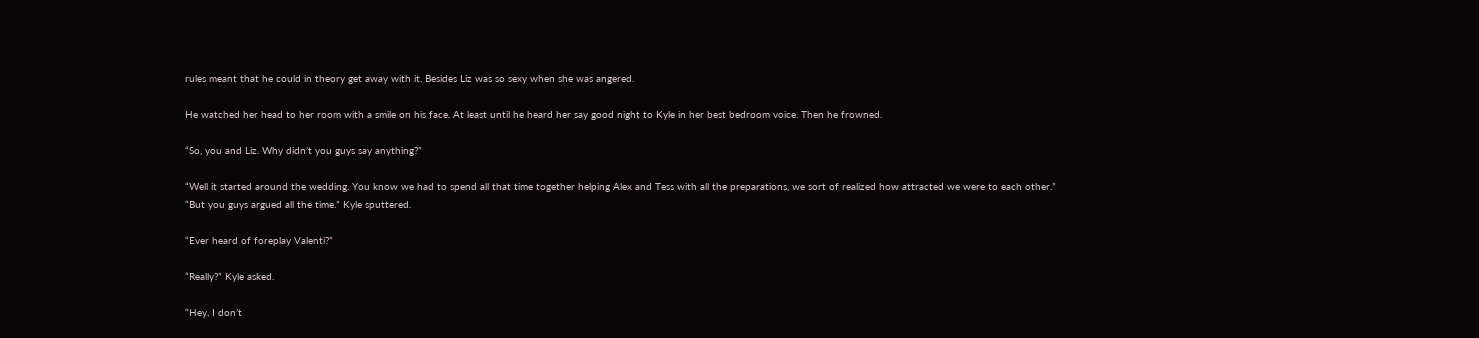rules meant that he could in theory get away with it. Besides Liz was so sexy when she was angered.

He watched her head to her room with a smile on his face. At least until he heard her say good night to Kyle in her best bedroom voice. Then he frowned.

“So, you and Liz. Why didn’t you guys say anything?”

“Well it started around the wedding. You know we had to spend all that time together helping Alex and Tess with all the preparations, we sort of realized how attracted we were to each other.”
“But you guys argued all the time.” Kyle sputtered.

“Ever heard of foreplay Valenti?”

“Really?” Kyle asked.

“Hey, I don’t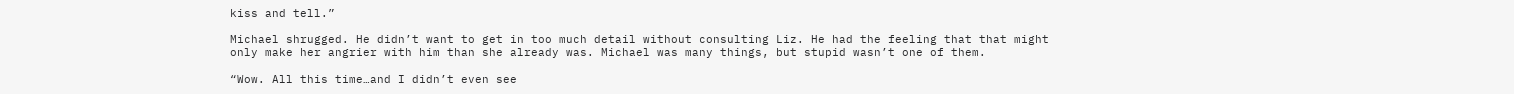kiss and tell.”

Michael shrugged. He didn’t want to get in too much detail without consulting Liz. He had the feeling that that might only make her angrier with him than she already was. Michael was many things, but stupid wasn’t one of them.

“Wow. All this time…and I didn’t even see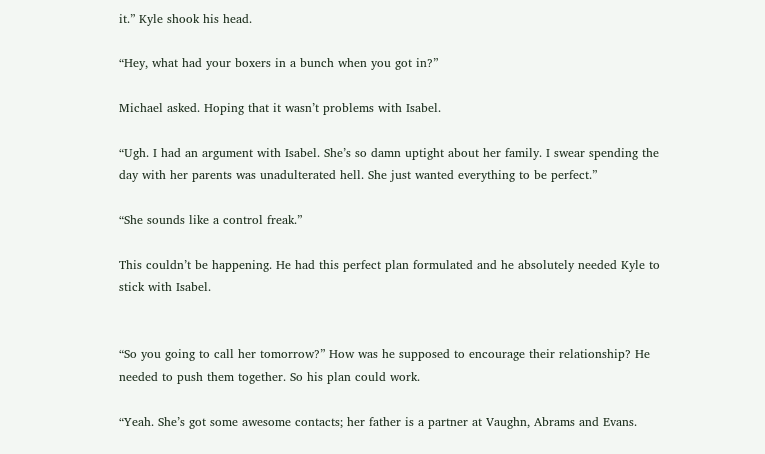it.” Kyle shook his head.

“Hey, what had your boxers in a bunch when you got in?”

Michael asked. Hoping that it wasn’t problems with Isabel.

“Ugh. I had an argument with Isabel. She’s so damn uptight about her family. I swear spending the day with her parents was unadulterated hell. She just wanted everything to be perfect.”

“She sounds like a control freak.”

This couldn’t be happening. He had this perfect plan formulated and he absolutely needed Kyle to stick with Isabel.


“So you going to call her tomorrow?” How was he supposed to encourage their relationship? He needed to push them together. So his plan could work.

“Yeah. She’s got some awesome contacts; her father is a partner at Vaughn, Abrams and Evans.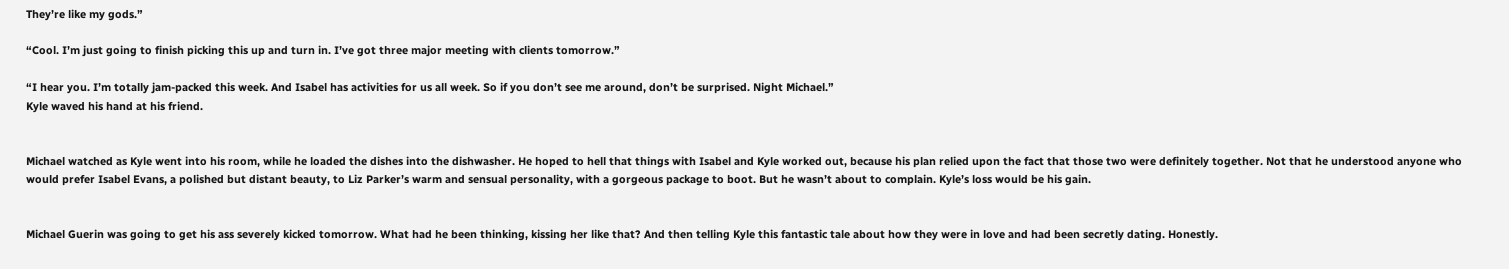They’re like my gods.”

“Cool. I’m just going to finish picking this up and turn in. I’ve got three major meeting with clients tomorrow.”

“I hear you. I’m totally jam-packed this week. And Isabel has activities for us all week. So if you don’t see me around, don’t be surprised. Night Michael.”
Kyle waved his hand at his friend.


Michael watched as Kyle went into his room, while he loaded the dishes into the dishwasher. He hoped to hell that things with Isabel and Kyle worked out, because his plan relied upon the fact that those two were definitely together. Not that he understood anyone who would prefer Isabel Evans, a polished but distant beauty, to Liz Parker’s warm and sensual personality, with a gorgeous package to boot. But he wasn’t about to complain. Kyle’s loss would be his gain.


Michael Guerin was going to get his ass severely kicked tomorrow. What had he been thinking, kissing her like that? And then telling Kyle this fantastic tale about how they were in love and had been secretly dating. Honestly.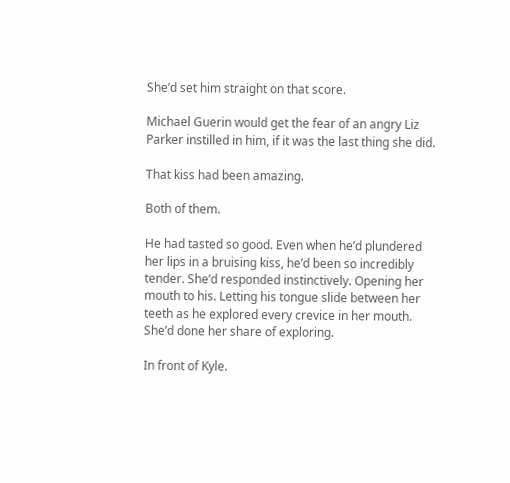She’d set him straight on that score.

Michael Guerin would get the fear of an angry Liz Parker instilled in him, if it was the last thing she did.

That kiss had been amazing.

Both of them.

He had tasted so good. Even when he’d plundered her lips in a bruising kiss, he’d been so incredibly tender. She’d responded instinctively. Opening her mouth to his. Letting his tongue slide between her teeth as he explored every crevice in her mouth. She’d done her share of exploring.

In front of Kyle.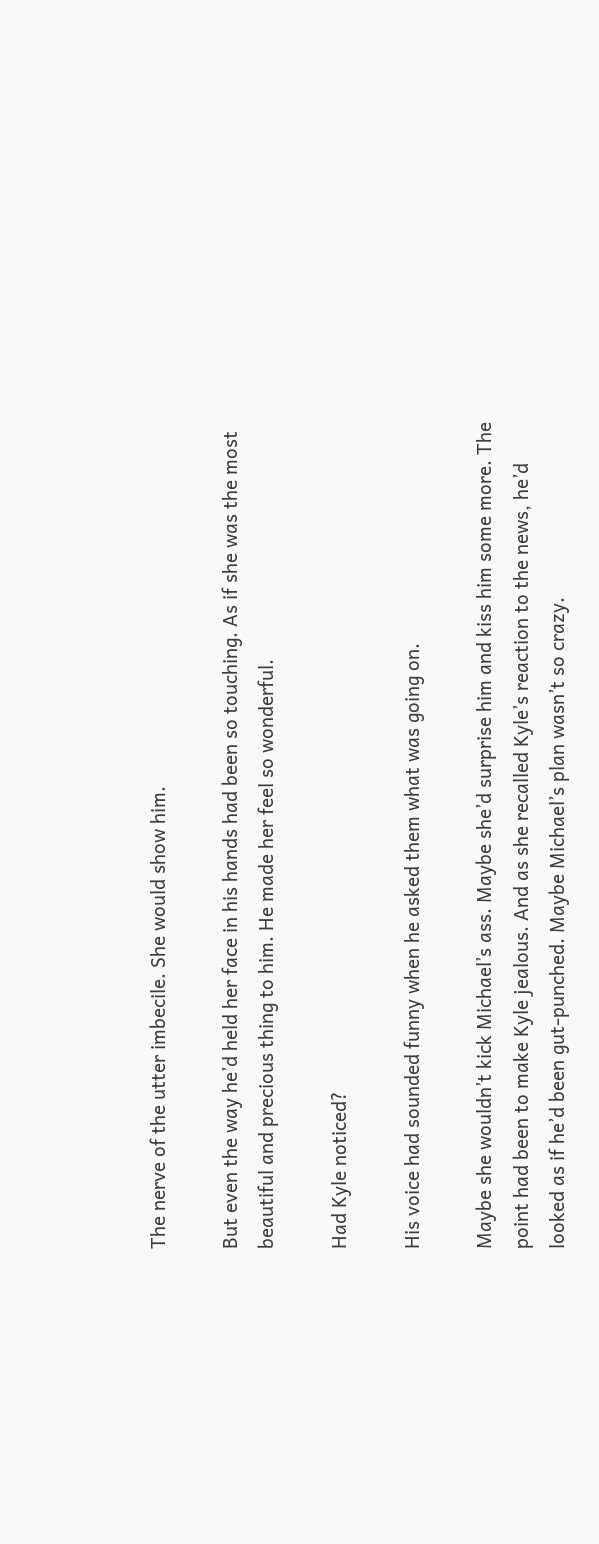The nerve of the utter imbecile. She would show him.

But even the way he’d held her face in his hands had been so touching. As if she was the most beautiful and precious thing to him. He made her feel so wonderful.

Had Kyle noticed?

His voice had sounded funny when he asked them what was going on.

Maybe she wouldn’t kick Michael’s ass. Maybe she’d surprise him and kiss him some more. The point had been to make Kyle jealous. And as she recalled Kyle’s reaction to the news, he’d looked as if he’d been gut-punched. Maybe Michael’s plan wasn’t so crazy.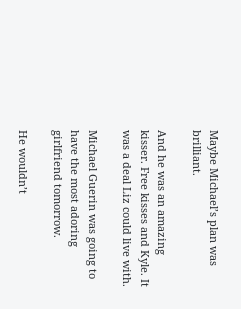Maybe Michael’s plan was brilliant.

And he was an amazing kisser. Free kisses and Kyle. It was a deal Liz could live with.

Michael Guerin was going to have the most adoring girlfriend tomorrow.

He wouldn’t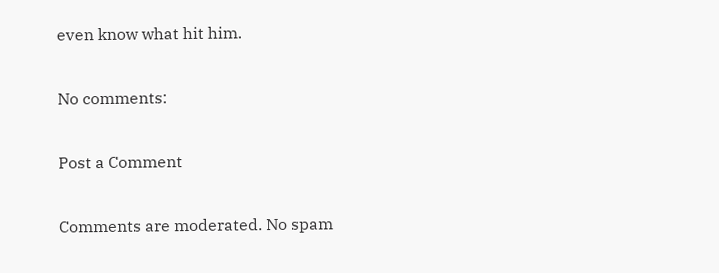even know what hit him.

No comments:

Post a Comment

Comments are moderated. No spam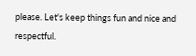please. Let's keep things fun and nice and respectful.